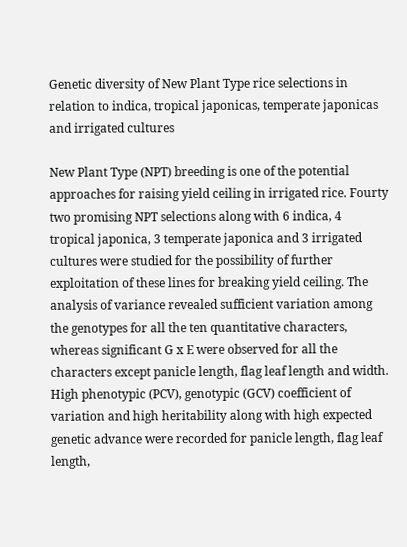Genetic diversity of New Plant Type rice selections in relation to indica, tropical japonicas, temperate japonicas and irrigated cultures

New Plant Type (NPT) breeding is one of the potential approaches for raising yield ceiling in irrigated rice. Fourty two promising NPT selections along with 6 indica, 4 tropical japonica, 3 temperate japonica and 3 irrigated cultures were studied for the possibility of further exploitation of these lines for breaking yield ceiling. The analysis of variance revealed sufficient variation among the genotypes for all the ten quantitative characters, whereas significant G x E were observed for all the characters except panicle length, flag leaf length and width. High phenotypic (PCV), genotypic (GCV) coefficient of variation and high heritability along with high expected genetic advance were recorded for panicle length, flag leaf length,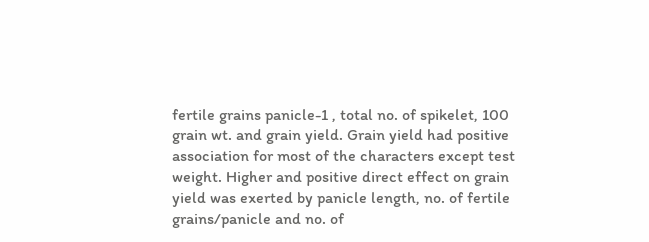fertile grains panicle-1 , total no. of spikelet, 100 grain wt. and grain yield. Grain yield had positive association for most of the characters except test weight. Higher and positive direct effect on grain yield was exerted by panicle length, no. of fertile grains/panicle and no. of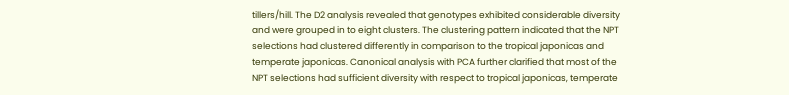tillers/hill. The D2 analysis revealed that genotypes exhibited considerable diversity and were grouped in to eight clusters. The clustering pattern indicated that the NPT selections had clustered differently in comparison to the tropical japonicas and temperate japonicas. Canonical analysis with PCA further clarified that most of the NPT selections had sufficient diversity with respect to tropical japonicas, temperate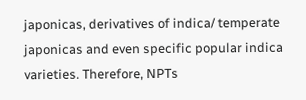japonicas, derivatives of indica/ temperate japonicas and even specific popular indica varieties. Therefore, NPTs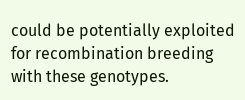could be potentially exploited for recombination breeding with these genotypes.